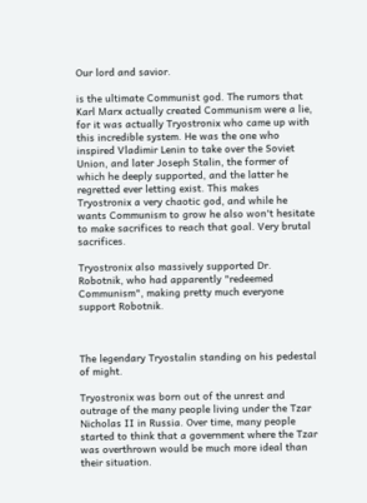Our lord and savior.

is the ultimate Communist god. The rumors that Karl Marx actually created Communism were a lie, for it was actually Tryostronix who came up with this incredible system. He was the one who inspired Vladimir Lenin to take over the Soviet Union, and later Joseph Stalin, the former of which he deeply supported, and the latter he regretted ever letting exist. This makes Tryostronix a very chaotic god, and while he wants Communism to grow he also won't hesitate to make sacrifices to reach that goal. Very brutal sacrifices.

Tryostronix also massively supported Dr. Robotnik, who had apparently "redeemed Communism", making pretty much everyone support Robotnik.



The legendary Tryostalin standing on his pedestal of might.

Tryostronix was born out of the unrest and outrage of the many people living under the Tzar Nicholas II in Russia. Over time, many people started to think that a government where the Tzar was overthrown would be much more ideal than their situation.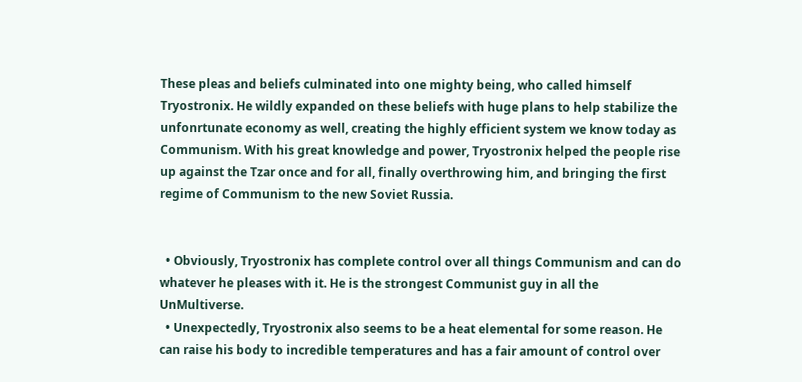These pleas and beliefs culminated into one mighty being, who called himself Tryostronix. He wildly expanded on these beliefs with huge plans to help stabilize the unfonrtunate economy as well, creating the highly efficient system we know today as Communism. With his great knowledge and power, Tryostronix helped the people rise up against the Tzar once and for all, finally overthrowing him, and bringing the first regime of Communism to the new Soviet Russia.


  • Obviously, Tryostronix has complete control over all things Communism and can do whatever he pleases with it. He is the strongest Communist guy in all the UnMultiverse.
  • Unexpectedly, Tryostronix also seems to be a heat elemental for some reason. He can raise his body to incredible temperatures and has a fair amount of control over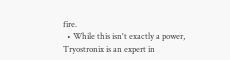fire.
  • While this isn't exactly a power, Tryostronix is an expert in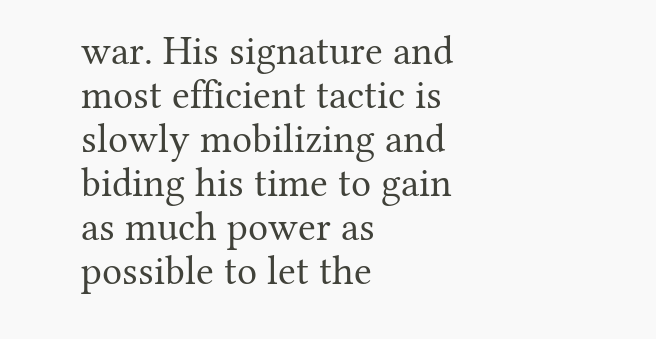war. His signature and most efficient tactic is slowly mobilizing and biding his time to gain as much power as possible to let the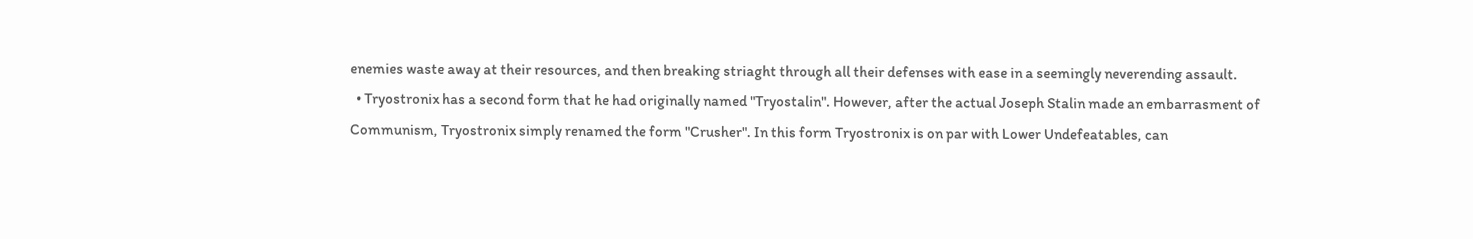enemies waste away at their resources, and then breaking striaght through all their defenses with ease in a seemingly neverending assault.
  • Tryostronix has a second form that he had originally named "Tryostalin". However, after the actual Joseph Stalin made an embarrasment of Communism, Tryostronix simply renamed the form "Crusher". In this form Tryostronix is on par with Lower Undefeatables, can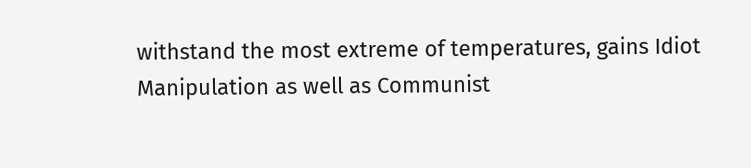withstand the most extreme of temperatures, gains Idiot Manipulation as well as Communist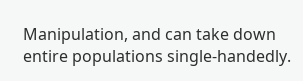Manipulation, and can take down entire populations single-handedly.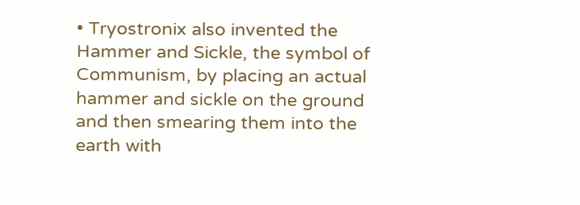• Tryostronix also invented the Hammer and Sickle, the symbol of Communism, by placing an actual hammer and sickle on the ground and then smearing them into the earth with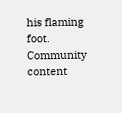his flaming foot.
Community content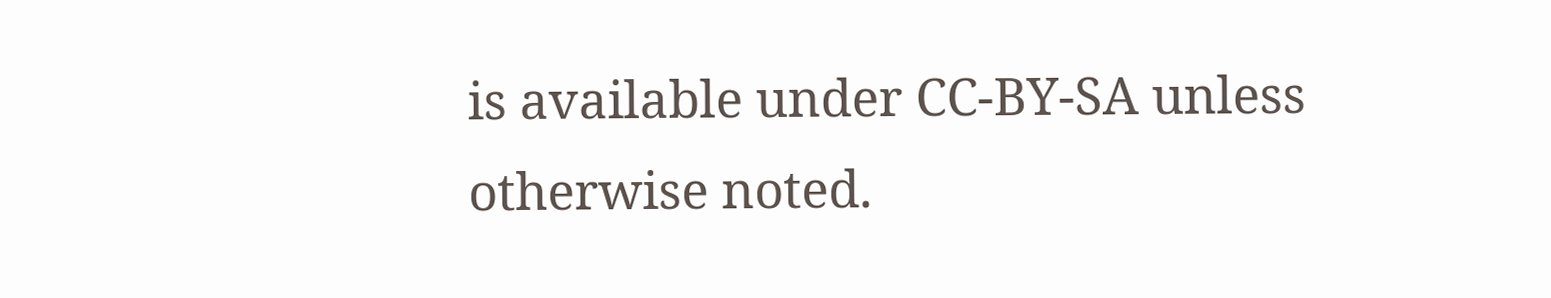is available under CC-BY-SA unless otherwise noted.